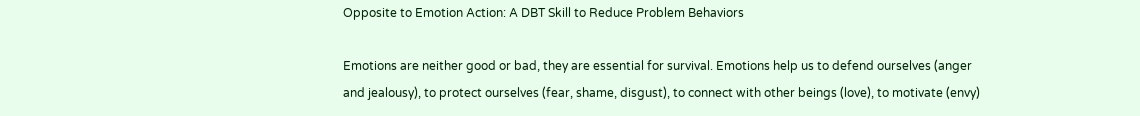Opposite to Emotion Action: A DBT Skill to Reduce Problem Behaviors

Emotions are neither good or bad, they are essential for survival. Emotions help us to defend ourselves (anger and jealousy), to protect ourselves (fear, shame, disgust), to connect with other beings (love), to motivate (envy)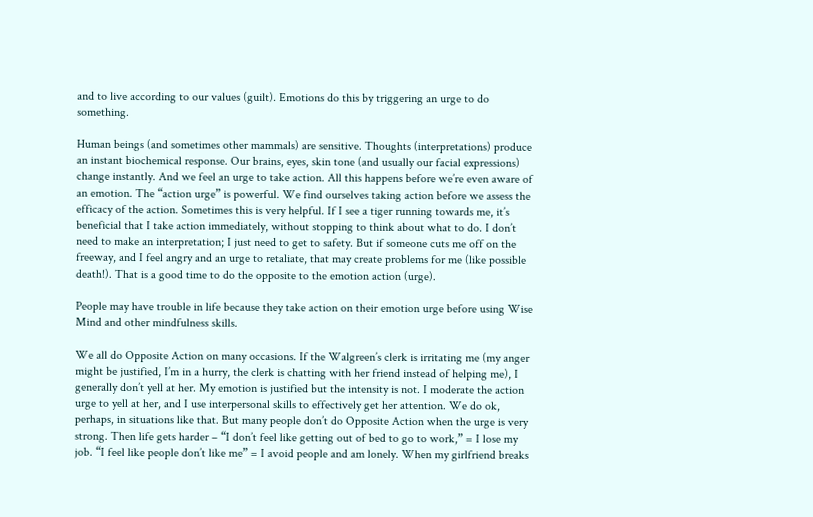and to live according to our values (guilt). Emotions do this by triggering an urge to do something.

Human beings (and sometimes other mammals) are sensitive. Thoughts (interpretations) produce an instant biochemical response. Our brains, eyes, skin tone (and usually our facial expressions) change instantly. And we feel an urge to take action. All this happens before we’re even aware of an emotion. The “action urge” is powerful. We find ourselves taking action before we assess the efficacy of the action. Sometimes this is very helpful. If I see a tiger running towards me, it’s beneficial that I take action immediately, without stopping to think about what to do. I don’t need to make an interpretation; I just need to get to safety. But if someone cuts me off on the freeway, and I feel angry and an urge to retaliate, that may create problems for me (like possible death!). That is a good time to do the opposite to the emotion action (urge).

People may have trouble in life because they take action on their emotion urge before using Wise Mind and other mindfulness skills.

We all do Opposite Action on many occasions. If the Walgreen’s clerk is irritating me (my anger might be justified, I’m in a hurry, the clerk is chatting with her friend instead of helping me), I generally don’t yell at her. My emotion is justified but the intensity is not. I moderate the action urge to yell at her, and I use interpersonal skills to effectively get her attention. We do ok, perhaps, in situations like that. But many people don’t do Opposite Action when the urge is very strong. Then life gets harder – “I don’t feel like getting out of bed to go to work,” = I lose my job. “I feel like people don’t like me” = I avoid people and am lonely. When my girlfriend breaks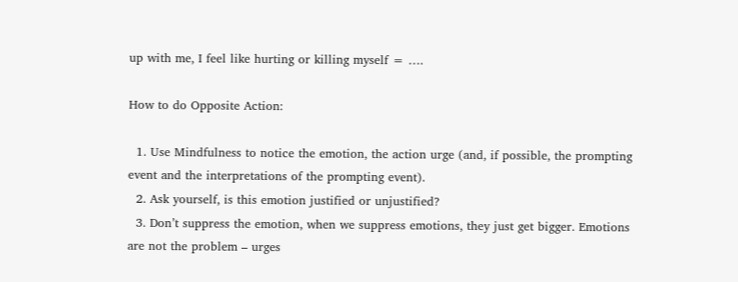up with me, I feel like hurting or killing myself = ….

How to do Opposite Action:

  1. Use Mindfulness to notice the emotion, the action urge (and, if possible, the prompting event and the interpretations of the prompting event).
  2. Ask yourself, is this emotion justified or unjustified?
  3. Don’t suppress the emotion, when we suppress emotions, they just get bigger. Emotions are not the problem – urges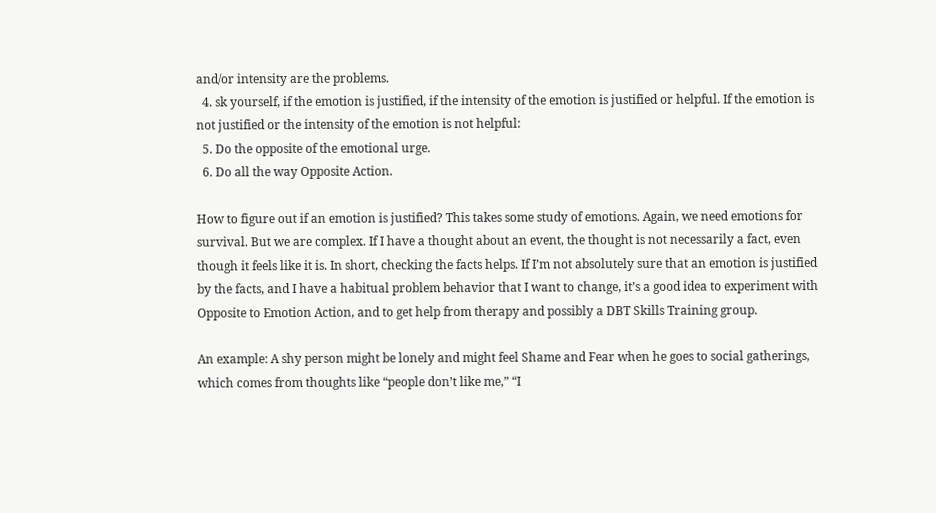and/or intensity are the problems.
  4. sk yourself, if the emotion is justified, if the intensity of the emotion is justified or helpful. If the emotion is not justified or the intensity of the emotion is not helpful:
  5. Do the opposite of the emotional urge.
  6. Do all the way Opposite Action.

How to figure out if an emotion is justified? This takes some study of emotions. Again, we need emotions for survival. But we are complex. If I have a thought about an event, the thought is not necessarily a fact, even though it feels like it is. In short, checking the facts helps. If I’m not absolutely sure that an emotion is justified by the facts, and I have a habitual problem behavior that I want to change, it’s a good idea to experiment with Opposite to Emotion Action, and to get help from therapy and possibly a DBT Skills Training group.

An example: A shy person might be lonely and might feel Shame and Fear when he goes to social gatherings, which comes from thoughts like “people don’t like me,” “I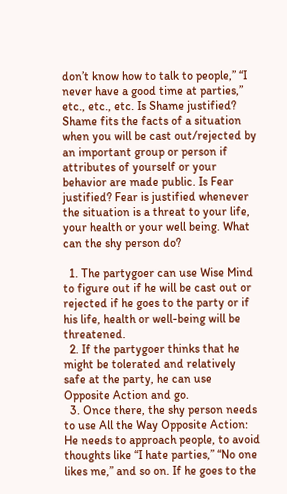don’t know how to talk to people,” “I never have a good time at parties,” etc., etc., etc. Is Shame justified? Shame fits the facts of a situation when you will be cast out/rejected by an important group or person if attributes of yourself or your behavior are made public. Is Fear justified? Fear is justified whenever the situation is a threat to your life, your health or your well being. What can the shy person do?

  1. The partygoer can use Wise Mind to figure out if he will be cast out or rejected if he goes to the party or if his life, health or well-being will be threatened.
  2. If the partygoer thinks that he might be tolerated and relatively safe at the party, he can use Opposite Action and go.
  3. Once there, the shy person needs to use All the Way Opposite Action: He needs to approach people, to avoid thoughts like “I hate parties,” “No one likes me,” and so on. If he goes to the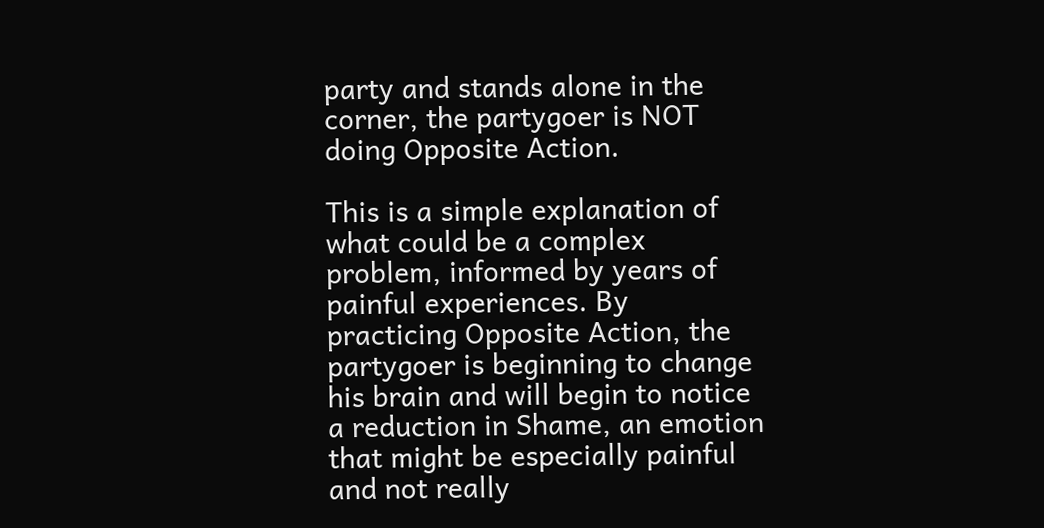party and stands alone in the corner, the partygoer is NOT doing Opposite Action.

This is a simple explanation of what could be a complex problem, informed by years of painful experiences. By practicing Opposite Action, the partygoer is beginning to change his brain and will begin to notice a reduction in Shame, an emotion that might be especially painful and not really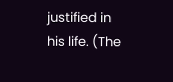justified in his life. (The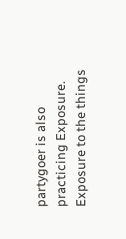partygoer is also practicing Exposure. Exposure to the things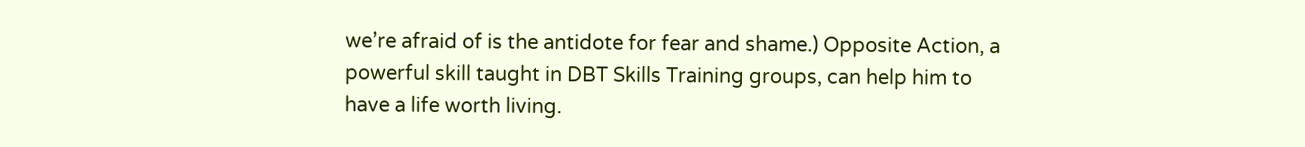we’re afraid of is the antidote for fear and shame.) Opposite Action, a powerful skill taught in DBT Skills Training groups, can help him to have a life worth living.